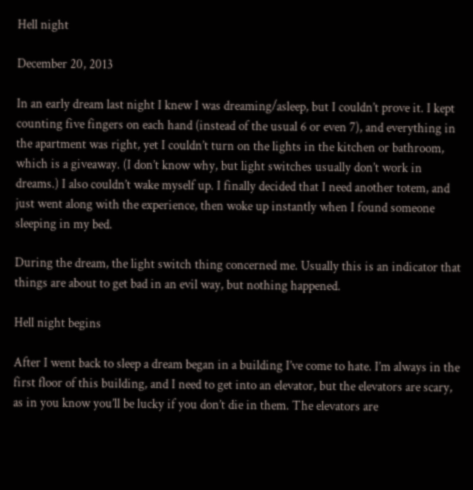Hell night

December 20, 2013

In an early dream last night I knew I was dreaming/asleep, but I couldn’t prove it. I kept counting five fingers on each hand (instead of the usual 6 or even 7), and everything in the apartment was right, yet I couldn’t turn on the lights in the kitchen or bathroom, which is a giveaway. (I don’t know why, but light switches usually don’t work in dreams.) I also couldn’t wake myself up. I finally decided that I need another totem, and just went along with the experience, then woke up instantly when I found someone sleeping in my bed.

During the dream, the light switch thing concerned me. Usually this is an indicator that things are about to get bad in an evil way, but nothing happened.

Hell night begins

After I went back to sleep a dream began in a building I’ve come to hate. I’m always in the first floor of this building, and I need to get into an elevator, but the elevators are scary, as in you know you’ll be lucky if you don’t die in them. The elevators are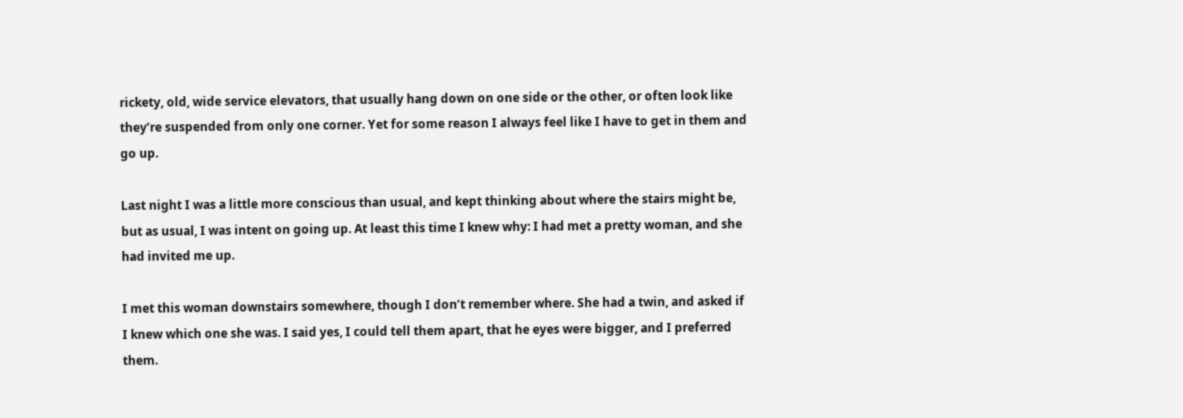rickety, old, wide service elevators, that usually hang down on one side or the other, or often look like they’re suspended from only one corner. Yet for some reason I always feel like I have to get in them and go up.

Last night I was a little more conscious than usual, and kept thinking about where the stairs might be, but as usual, I was intent on going up. At least this time I knew why: I had met a pretty woman, and she had invited me up.

I met this woman downstairs somewhere, though I don’t remember where. She had a twin, and asked if I knew which one she was. I said yes, I could tell them apart, that he eyes were bigger, and I preferred them.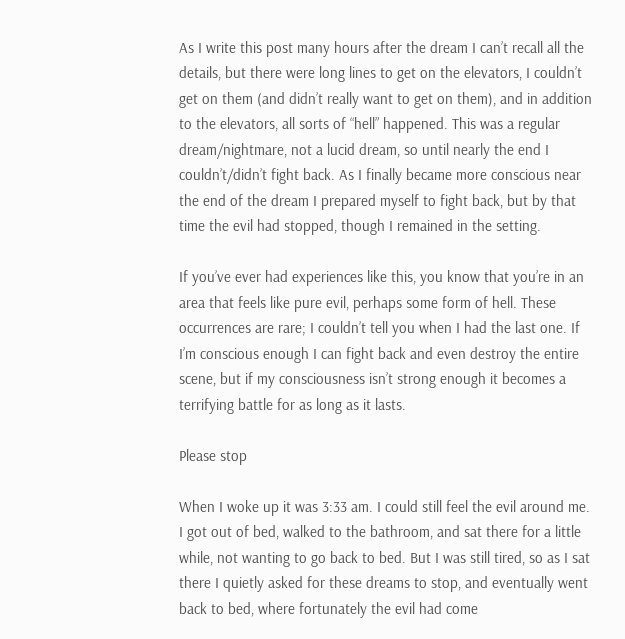As I write this post many hours after the dream I can’t recall all the details, but there were long lines to get on the elevators, I couldn’t get on them (and didn’t really want to get on them), and in addition to the elevators, all sorts of “hell” happened. This was a regular dream/nightmare, not a lucid dream, so until nearly the end I couldn’t/didn’t fight back. As I finally became more conscious near the end of the dream I prepared myself to fight back, but by that time the evil had stopped, though I remained in the setting.

If you’ve ever had experiences like this, you know that you’re in an area that feels like pure evil, perhaps some form of hell. These occurrences are rare; I couldn’t tell you when I had the last one. If I’m conscious enough I can fight back and even destroy the entire scene, but if my consciousness isn’t strong enough it becomes a terrifying battle for as long as it lasts.

Please stop

When I woke up it was 3:33 am. I could still feel the evil around me. I got out of bed, walked to the bathroom, and sat there for a little while, not wanting to go back to bed. But I was still tired, so as I sat there I quietly asked for these dreams to stop, and eventually went back to bed, where fortunately the evil had come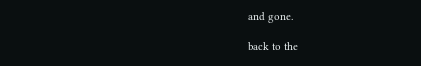and gone.

back to the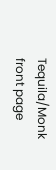Tequila/Monk front page